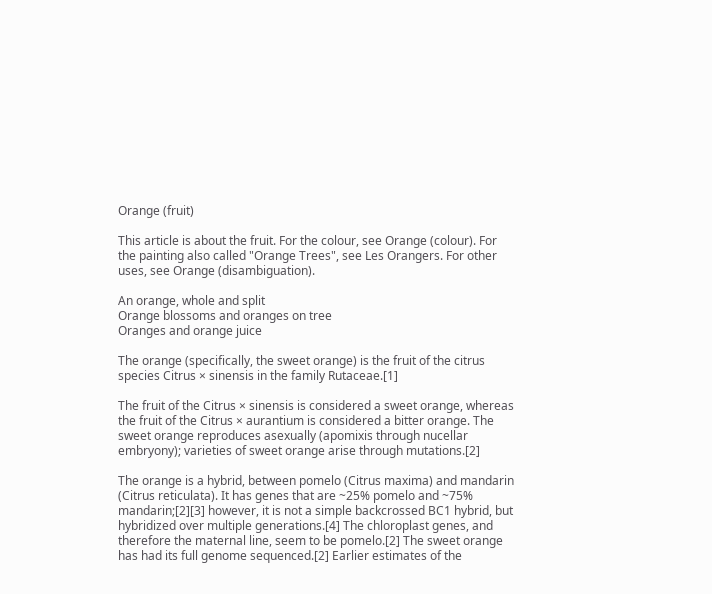Orange (fruit)

This article is about the fruit. For the colour, see Orange (colour). For the painting also called "Orange Trees", see Les Orangers. For other uses, see Orange (disambiguation).

An orange, whole and split
Orange blossoms and oranges on tree
Oranges and orange juice

The orange (specifically, the sweet orange) is the fruit of the citrus species Citrus × sinensis in the family Rutaceae.[1]

The fruit of the Citrus × sinensis is considered a sweet orange, whereas the fruit of the Citrus × aurantium is considered a bitter orange. The sweet orange reproduces asexually (apomixis through nucellar embryony); varieties of sweet orange arise through mutations.[2]

The orange is a hybrid, between pomelo (Citrus maxima) and mandarin (Citrus reticulata). It has genes that are ~25% pomelo and ~75% mandarin;[2][3] however, it is not a simple backcrossed BC1 hybrid, but hybridized over multiple generations.[4] The chloroplast genes, and therefore the maternal line, seem to be pomelo.[2] The sweet orange has had its full genome sequenced.[2] Earlier estimates of the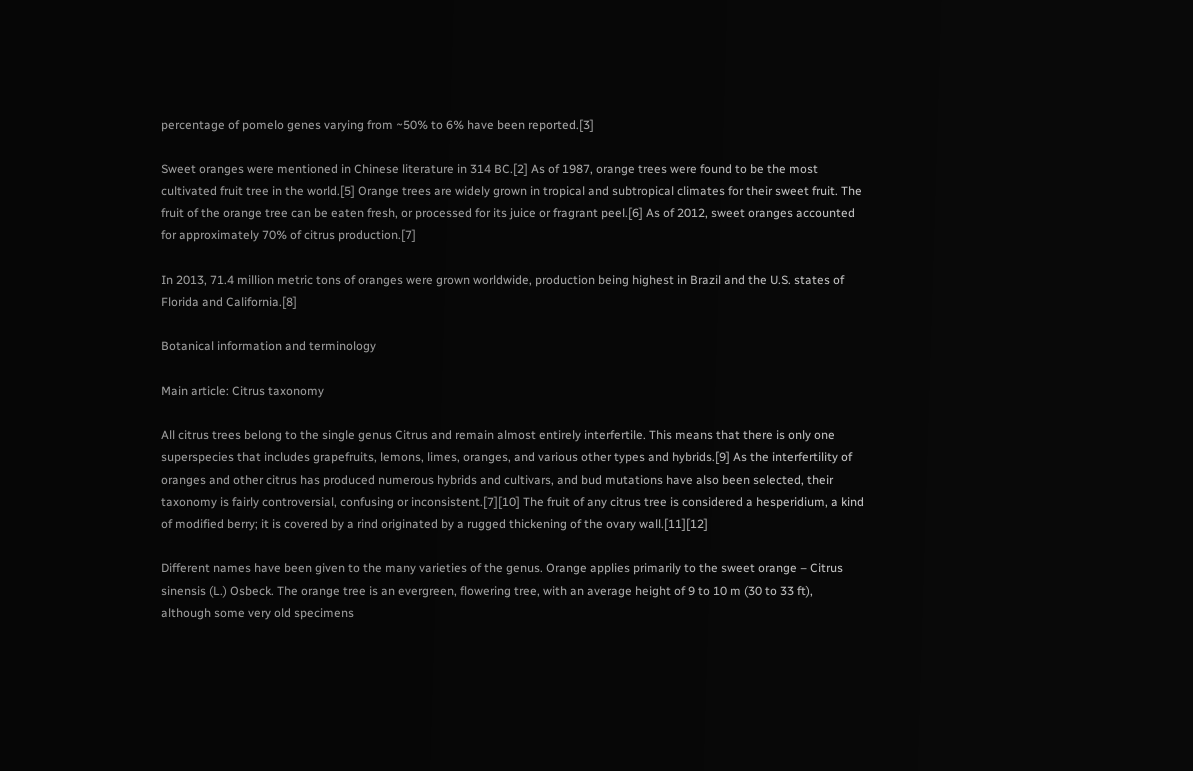percentage of pomelo genes varying from ~50% to 6% have been reported.[3]

Sweet oranges were mentioned in Chinese literature in 314 BC.[2] As of 1987, orange trees were found to be the most cultivated fruit tree in the world.[5] Orange trees are widely grown in tropical and subtropical climates for their sweet fruit. The fruit of the orange tree can be eaten fresh, or processed for its juice or fragrant peel.[6] As of 2012, sweet oranges accounted for approximately 70% of citrus production.[7]

In 2013, 71.4 million metric tons of oranges were grown worldwide, production being highest in Brazil and the U.S. states of Florida and California.[8]

Botanical information and terminology

Main article: Citrus taxonomy

All citrus trees belong to the single genus Citrus and remain almost entirely interfertile. This means that there is only one superspecies that includes grapefruits, lemons, limes, oranges, and various other types and hybrids.[9] As the interfertility of oranges and other citrus has produced numerous hybrids and cultivars, and bud mutations have also been selected, their taxonomy is fairly controversial, confusing or inconsistent.[7][10] The fruit of any citrus tree is considered a hesperidium, a kind of modified berry; it is covered by a rind originated by a rugged thickening of the ovary wall.[11][12]

Different names have been given to the many varieties of the genus. Orange applies primarily to the sweet orange – Citrus sinensis (L.) Osbeck. The orange tree is an evergreen, flowering tree, with an average height of 9 to 10 m (30 to 33 ft), although some very old specimens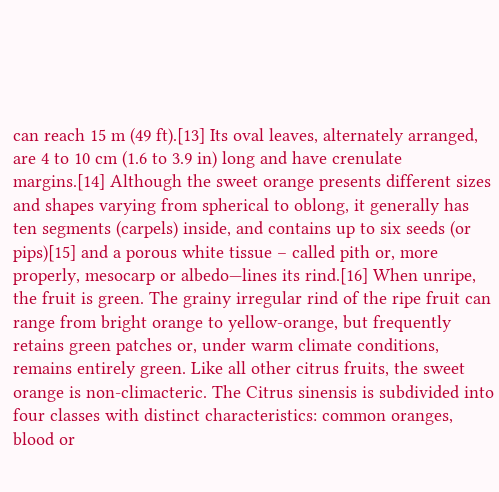can reach 15 m (49 ft).[13] Its oval leaves, alternately arranged, are 4 to 10 cm (1.6 to 3.9 in) long and have crenulate margins.[14] Although the sweet orange presents different sizes and shapes varying from spherical to oblong, it generally has ten segments (carpels) inside, and contains up to six seeds (or pips)[15] and a porous white tissue – called pith or, more properly, mesocarp or albedo—lines its rind.[16] When unripe, the fruit is green. The grainy irregular rind of the ripe fruit can range from bright orange to yellow-orange, but frequently retains green patches or, under warm climate conditions, remains entirely green. Like all other citrus fruits, the sweet orange is non-climacteric. The Citrus sinensis is subdivided into four classes with distinct characteristics: common oranges, blood or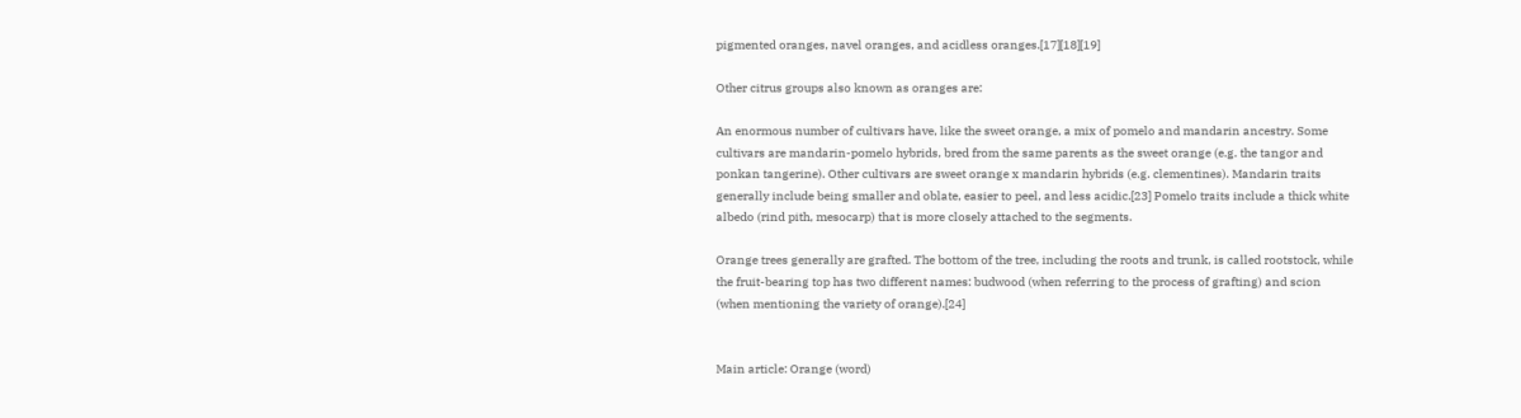pigmented oranges, navel oranges, and acidless oranges.[17][18][19]

Other citrus groups also known as oranges are:

An enormous number of cultivars have, like the sweet orange, a mix of pomelo and mandarin ancestry. Some cultivars are mandarin-pomelo hybrids, bred from the same parents as the sweet orange (e.g. the tangor and ponkan tangerine). Other cultivars are sweet orange x mandarin hybrids (e.g. clementines). Mandarin traits generally include being smaller and oblate, easier to peel, and less acidic.[23] Pomelo traits include a thick white albedo (rind pith, mesocarp) that is more closely attached to the segments.

Orange trees generally are grafted. The bottom of the tree, including the roots and trunk, is called rootstock, while the fruit-bearing top has two different names: budwood (when referring to the process of grafting) and scion (when mentioning the variety of orange).[24]


Main article: Orange (word)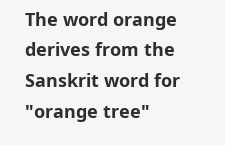The word orange derives from the Sanskrit word for "orange tree"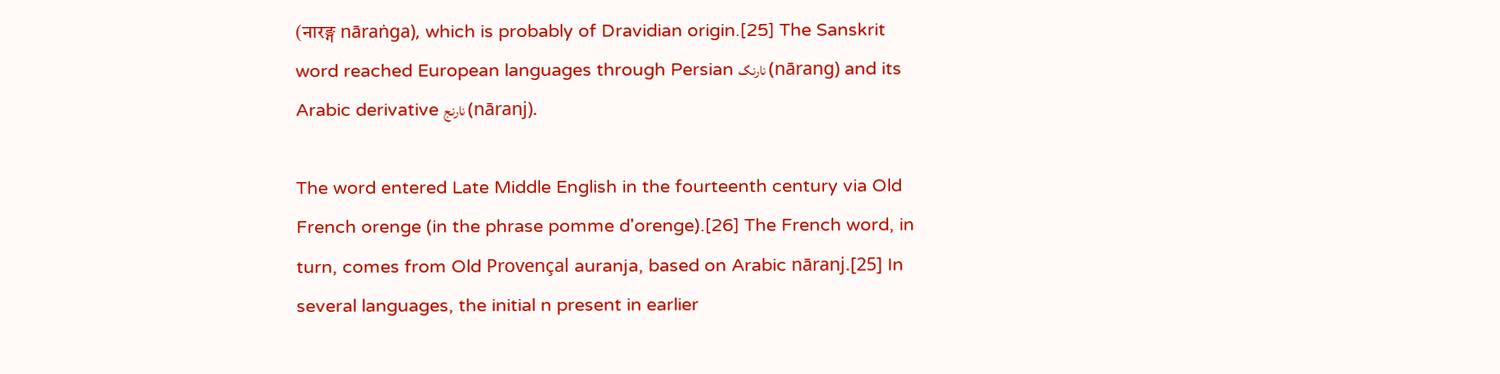(नारङ्ग nāraṅga), which is probably of Dravidian origin.[25] The Sanskrit word reached European languages through Persian نارنگ (nārang) and its Arabic derivative نارنج (nāranj).

The word entered Late Middle English in the fourteenth century via Old French orenge (in the phrase pomme d'orenge).[26] The French word, in turn, comes from Old Provençal auranja, based on Arabic nāranj.[25] In several languages, the initial n present in earlier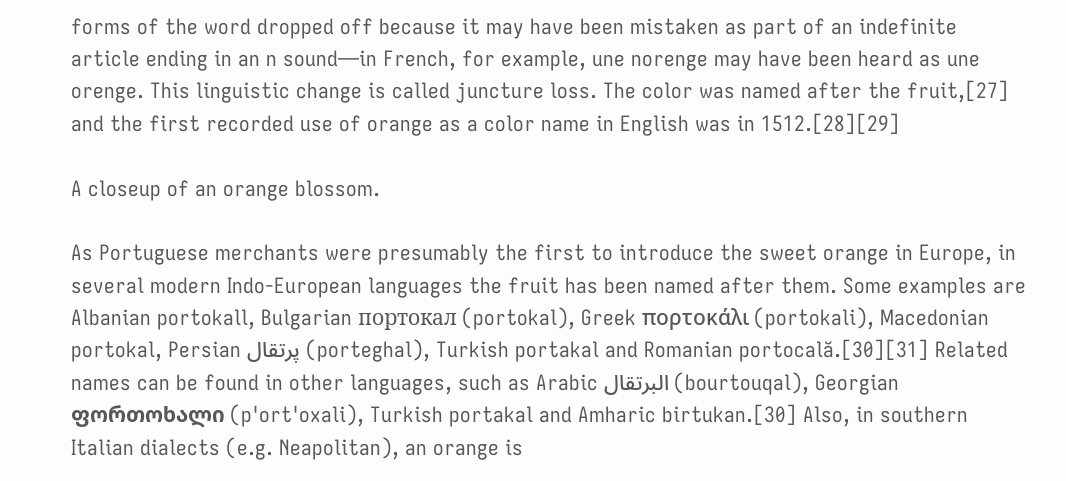forms of the word dropped off because it may have been mistaken as part of an indefinite article ending in an n sound—in French, for example, une norenge may have been heard as une orenge. This linguistic change is called juncture loss. The color was named after the fruit,[27] and the first recorded use of orange as a color name in English was in 1512.[28][29]

A closeup of an orange blossom.

As Portuguese merchants were presumably the first to introduce the sweet orange in Europe, in several modern Indo-European languages the fruit has been named after them. Some examples are Albanian portokall, Bulgarian портокал (portokal), Greek πορτοκάλι (portokali), Macedonian portokal, Persian پرتقال (porteghal), Turkish portakal and Romanian portocală.[30][31] Related names can be found in other languages, such as Arabic البرتقال (bourtouqal), Georgian ფორთოხალი (p'ort'oxali), Turkish portakal and Amharic birtukan.[30] Also, in southern Italian dialects (e.g. Neapolitan), an orange is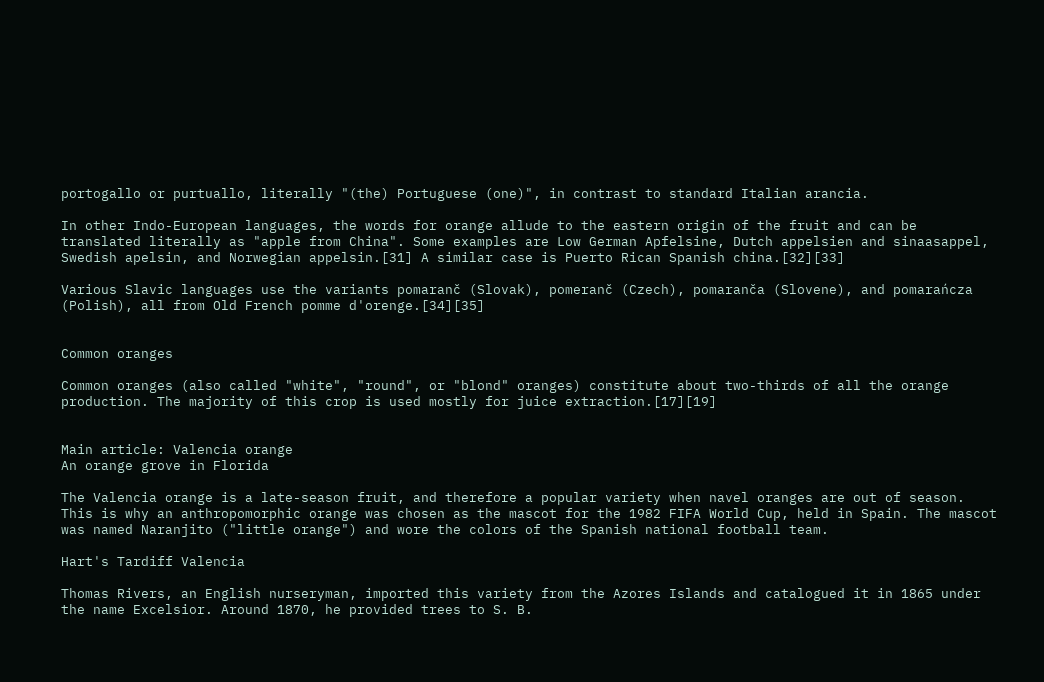portogallo or purtuallo, literally "(the) Portuguese (one)", in contrast to standard Italian arancia.

In other Indo-European languages, the words for orange allude to the eastern origin of the fruit and can be translated literally as "apple from China". Some examples are Low German Apfelsine, Dutch appelsien and sinaasappel, Swedish apelsin, and Norwegian appelsin.[31] A similar case is Puerto Rican Spanish china.[32][33]

Various Slavic languages use the variants pomaranč (Slovak), pomeranč (Czech), pomaranča (Slovene), and pomarańcza (Polish), all from Old French pomme d'orenge.[34][35]


Common oranges

Common oranges (also called "white", "round", or "blond" oranges) constitute about two-thirds of all the orange production. The majority of this crop is used mostly for juice extraction.[17][19]


Main article: Valencia orange
An orange grove in Florida

The Valencia orange is a late-season fruit, and therefore a popular variety when navel oranges are out of season. This is why an anthropomorphic orange was chosen as the mascot for the 1982 FIFA World Cup, held in Spain. The mascot was named Naranjito ("little orange") and wore the colors of the Spanish national football team.

Hart's Tardiff Valencia

Thomas Rivers, an English nurseryman, imported this variety from the Azores Islands and catalogued it in 1865 under the name Excelsior. Around 1870, he provided trees to S. B.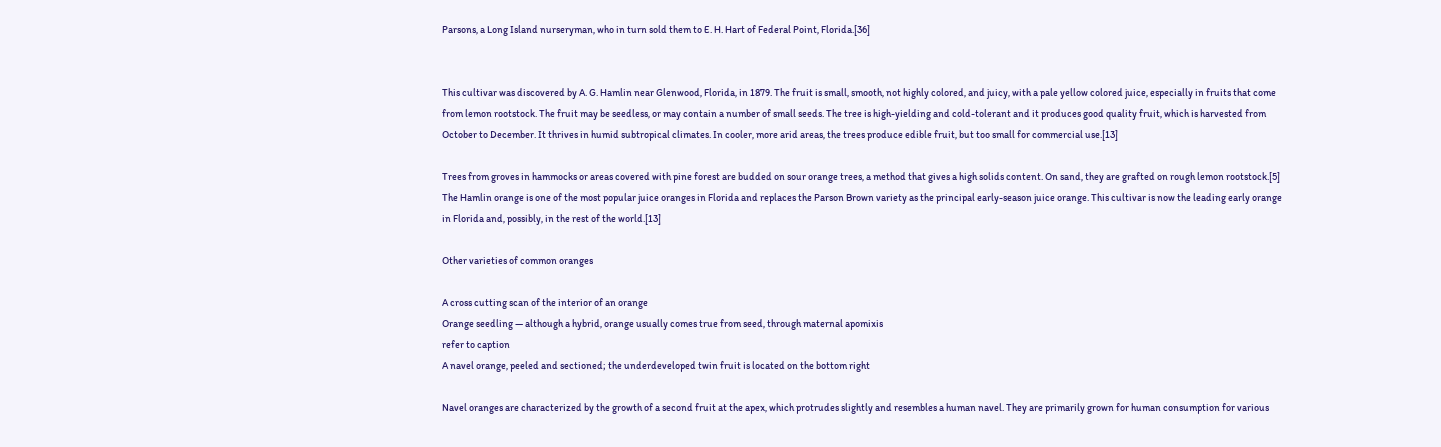Parsons, a Long Island nurseryman, who in turn sold them to E. H. Hart of Federal Point, Florida.[36]


This cultivar was discovered by A. G. Hamlin near Glenwood, Florida, in 1879. The fruit is small, smooth, not highly colored, and juicy, with a pale yellow colored juice, especially in fruits that come from lemon rootstock. The fruit may be seedless, or may contain a number of small seeds. The tree is high-yielding and cold-tolerant and it produces good quality fruit, which is harvested from October to December. It thrives in humid subtropical climates. In cooler, more arid areas, the trees produce edible fruit, but too small for commercial use.[13]

Trees from groves in hammocks or areas covered with pine forest are budded on sour orange trees, a method that gives a high solids content. On sand, they are grafted on rough lemon rootstock.[5] The Hamlin orange is one of the most popular juice oranges in Florida and replaces the Parson Brown variety as the principal early-season juice orange. This cultivar is now the leading early orange in Florida and, possibly, in the rest of the world.[13]

Other varieties of common oranges

A cross cutting scan of the interior of an orange
Orange seedling — although a hybrid, orange usually comes true from seed, through maternal apomixis
refer to caption
A navel orange, peeled and sectioned; the underdeveloped twin fruit is located on the bottom right

Navel oranges are characterized by the growth of a second fruit at the apex, which protrudes slightly and resembles a human navel. They are primarily grown for human consumption for various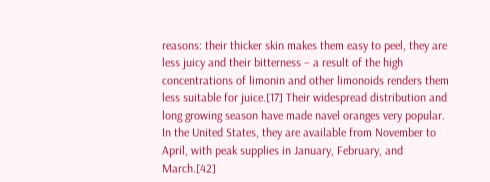reasons: their thicker skin makes them easy to peel, they are less juicy and their bitterness – a result of the high concentrations of limonin and other limonoids renders them less suitable for juice.[17] Their widespread distribution and long growing season have made navel oranges very popular. In the United States, they are available from November to April, with peak supplies in January, February, and March.[42]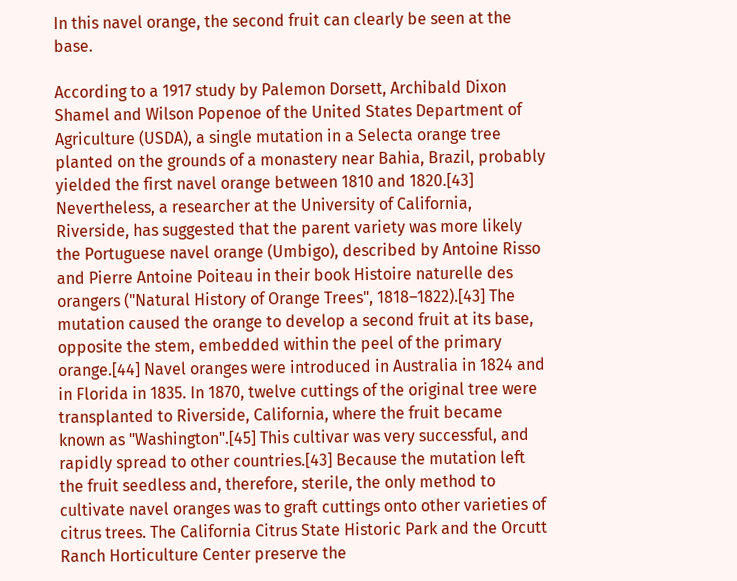In this navel orange, the second fruit can clearly be seen at the base.

According to a 1917 study by Palemon Dorsett, Archibald Dixon Shamel and Wilson Popenoe of the United States Department of Agriculture (USDA), a single mutation in a Selecta orange tree planted on the grounds of a monastery near Bahia, Brazil, probably yielded the first navel orange between 1810 and 1820.[43] Nevertheless, a researcher at the University of California, Riverside, has suggested that the parent variety was more likely the Portuguese navel orange (Umbigo), described by Antoine Risso and Pierre Antoine Poiteau in their book Histoire naturelle des orangers ("Natural History of Orange Trees", 1818–1822).[43] The mutation caused the orange to develop a second fruit at its base, opposite the stem, embedded within the peel of the primary orange.[44] Navel oranges were introduced in Australia in 1824 and in Florida in 1835. In 1870, twelve cuttings of the original tree were transplanted to Riverside, California, where the fruit became known as "Washington".[45] This cultivar was very successful, and rapidly spread to other countries.[43] Because the mutation left the fruit seedless and, therefore, sterile, the only method to cultivate navel oranges was to graft cuttings onto other varieties of citrus trees. The California Citrus State Historic Park and the Orcutt Ranch Horticulture Center preserve the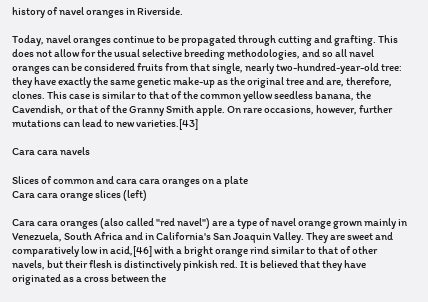history of navel oranges in Riverside.

Today, navel oranges continue to be propagated through cutting and grafting. This does not allow for the usual selective breeding methodologies, and so all navel oranges can be considered fruits from that single, nearly two-hundred-year-old tree: they have exactly the same genetic make-up as the original tree and are, therefore, clones. This case is similar to that of the common yellow seedless banana, the Cavendish, or that of the Granny Smith apple. On rare occasions, however, further mutations can lead to new varieties.[43]

Cara cara navels

Slices of common and cara cara oranges on a plate
Cara cara orange slices (left)

Cara cara oranges (also called "red navel") are a type of navel orange grown mainly in Venezuela, South Africa and in California's San Joaquin Valley. They are sweet and comparatively low in acid,[46] with a bright orange rind similar to that of other navels, but their flesh is distinctively pinkish red. It is believed that they have originated as a cross between the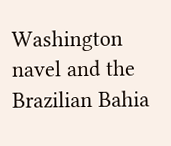Washington navel and the Brazilian Bahia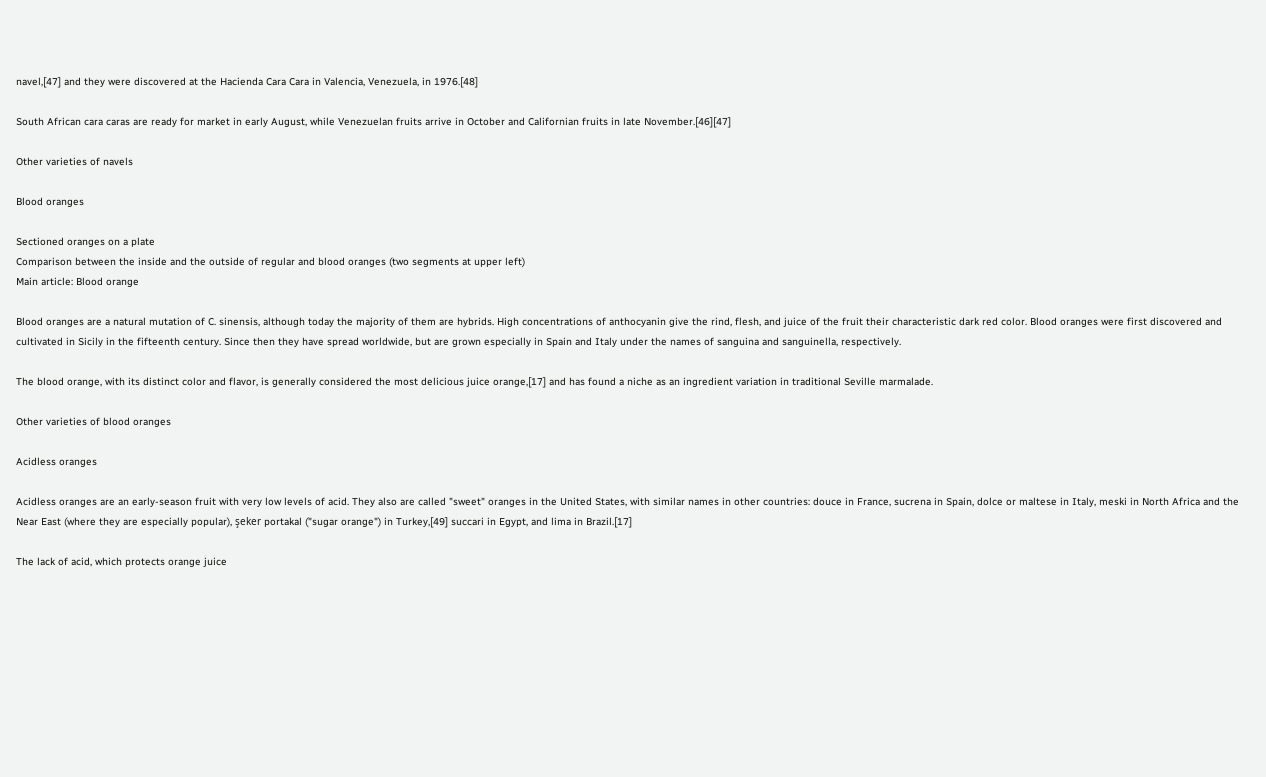navel,[47] and they were discovered at the Hacienda Cara Cara in Valencia, Venezuela, in 1976.[48]

South African cara caras are ready for market in early August, while Venezuelan fruits arrive in October and Californian fruits in late November.[46][47]

Other varieties of navels

Blood oranges

Sectioned oranges on a plate
Comparison between the inside and the outside of regular and blood oranges (two segments at upper left)
Main article: Blood orange

Blood oranges are a natural mutation of C. sinensis, although today the majority of them are hybrids. High concentrations of anthocyanin give the rind, flesh, and juice of the fruit their characteristic dark red color. Blood oranges were first discovered and cultivated in Sicily in the fifteenth century. Since then they have spread worldwide, but are grown especially in Spain and Italy under the names of sanguina and sanguinella, respectively.

The blood orange, with its distinct color and flavor, is generally considered the most delicious juice orange,[17] and has found a niche as an ingredient variation in traditional Seville marmalade.

Other varieties of blood oranges

Acidless oranges

Acidless oranges are an early-season fruit with very low levels of acid. They also are called "sweet" oranges in the United States, with similar names in other countries: douce in France, sucrena in Spain, dolce or maltese in Italy, meski in North Africa and the Near East (where they are especially popular), şeker portakal ("sugar orange") in Turkey,[49] succari in Egypt, and lima in Brazil.[17]

The lack of acid, which protects orange juice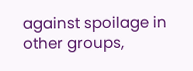against spoilage in other groups,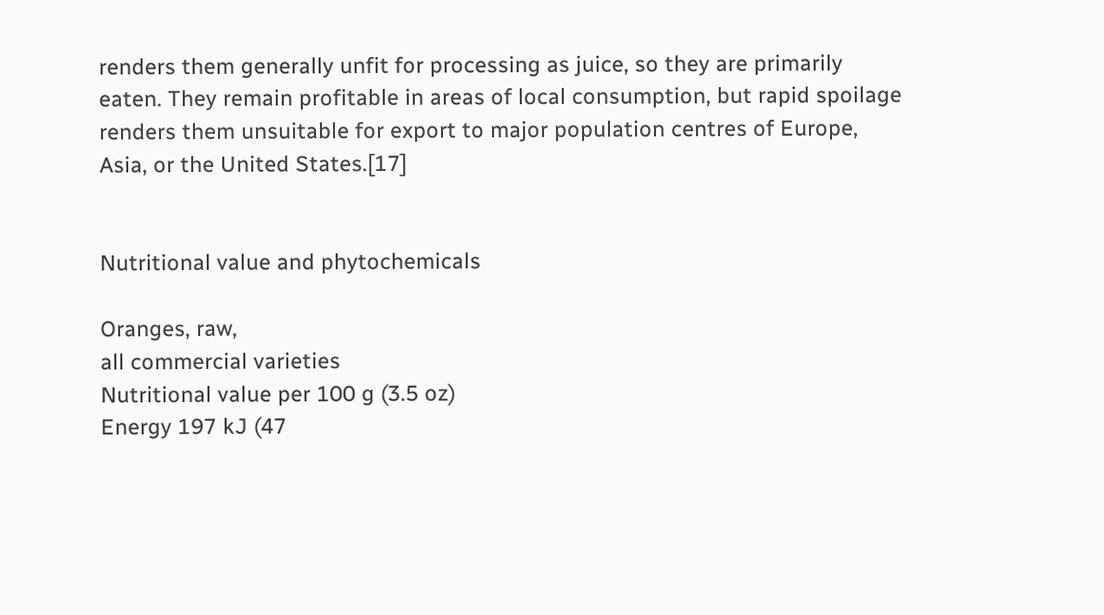renders them generally unfit for processing as juice, so they are primarily eaten. They remain profitable in areas of local consumption, but rapid spoilage renders them unsuitable for export to major population centres of Europe, Asia, or the United States.[17]


Nutritional value and phytochemicals

Oranges, raw,
all commercial varieties
Nutritional value per 100 g (3.5 oz)
Energy 197 kJ (47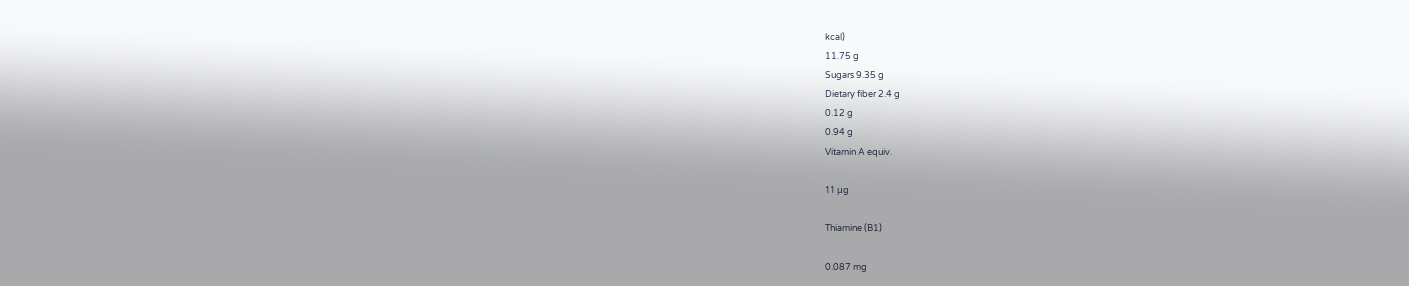kcal)
11.75 g
Sugars 9.35 g
Dietary fiber 2.4 g
0.12 g
0.94 g
Vitamin A equiv.

11 μg

Thiamine (B1)

0.087 mg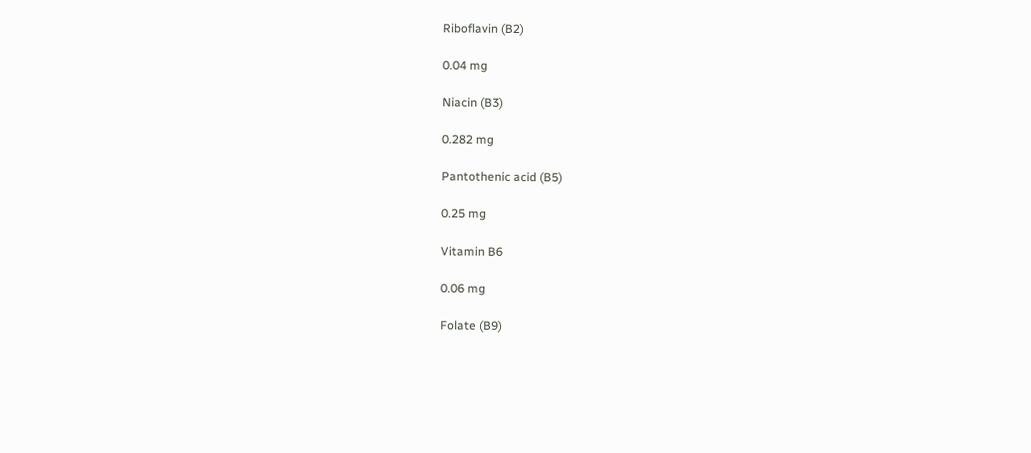Riboflavin (B2)

0.04 mg

Niacin (B3)

0.282 mg

Pantothenic acid (B5)

0.25 mg

Vitamin B6

0.06 mg

Folate (B9)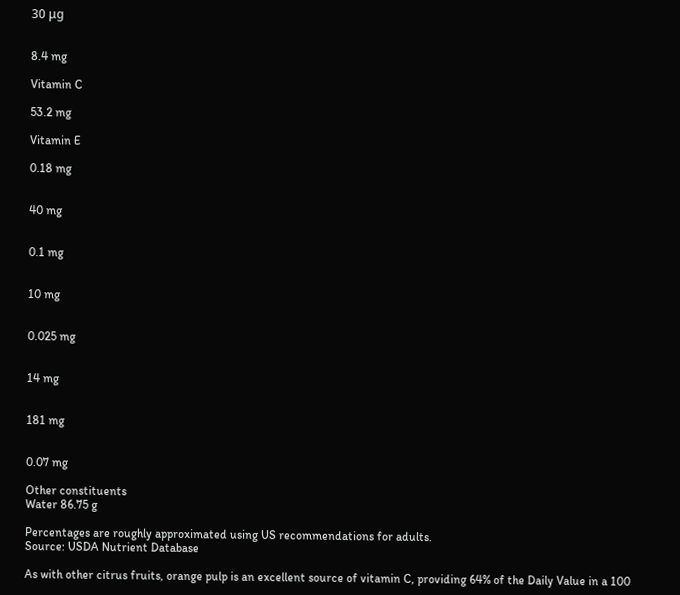30 μg


8.4 mg

Vitamin C

53.2 mg

Vitamin E

0.18 mg


40 mg


0.1 mg


10 mg


0.025 mg


14 mg


181 mg


0.07 mg

Other constituents
Water 86.75 g

Percentages are roughly approximated using US recommendations for adults.
Source: USDA Nutrient Database

As with other citrus fruits, orange pulp is an excellent source of vitamin C, providing 64% of the Daily Value in a 100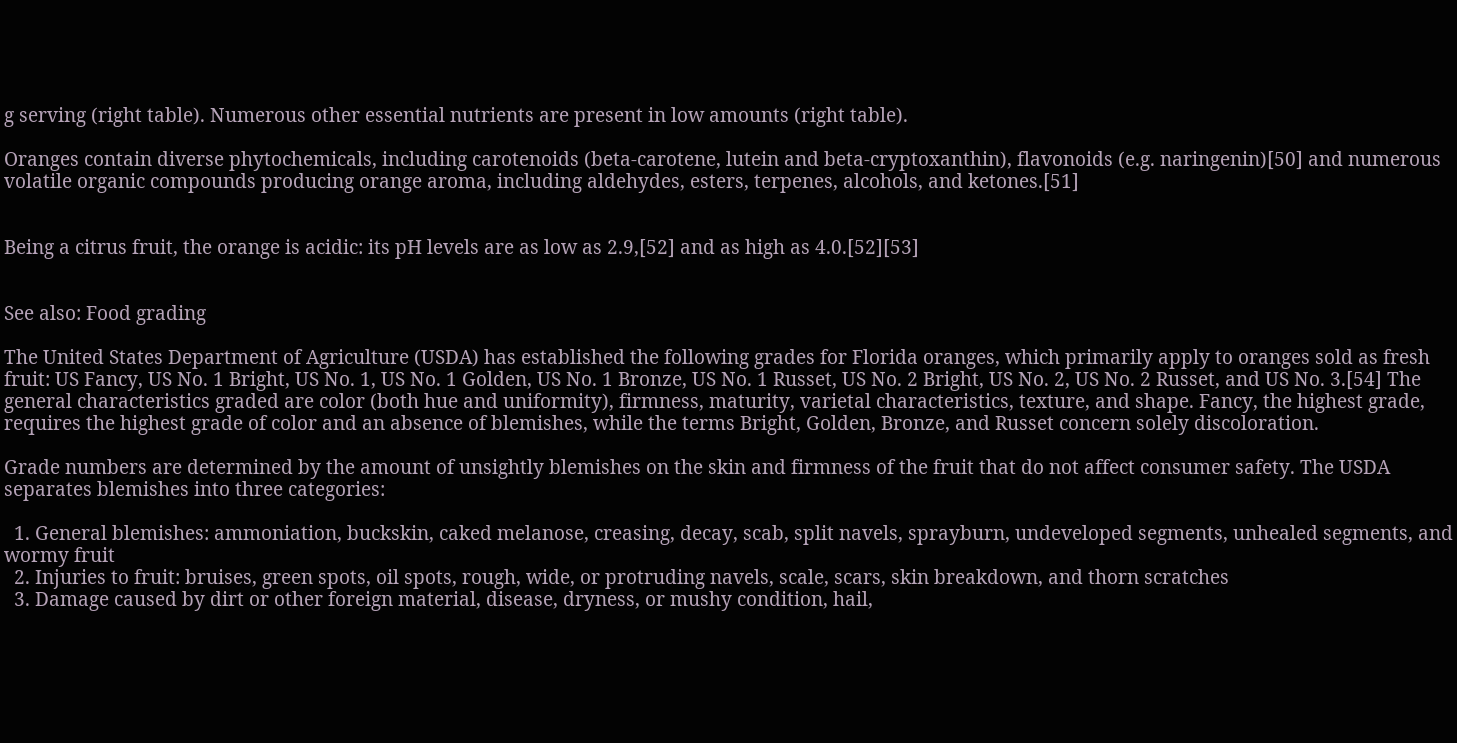g serving (right table). Numerous other essential nutrients are present in low amounts (right table).

Oranges contain diverse phytochemicals, including carotenoids (beta-carotene, lutein and beta-cryptoxanthin), flavonoids (e.g. naringenin)[50] and numerous volatile organic compounds producing orange aroma, including aldehydes, esters, terpenes, alcohols, and ketones.[51]


Being a citrus fruit, the orange is acidic: its pH levels are as low as 2.9,[52] and as high as 4.0.[52][53]


See also: Food grading

The United States Department of Agriculture (USDA) has established the following grades for Florida oranges, which primarily apply to oranges sold as fresh fruit: US Fancy, US No. 1 Bright, US No. 1, US No. 1 Golden, US No. 1 Bronze, US No. 1 Russet, US No. 2 Bright, US No. 2, US No. 2 Russet, and US No. 3.[54] The general characteristics graded are color (both hue and uniformity), firmness, maturity, varietal characteristics, texture, and shape. Fancy, the highest grade, requires the highest grade of color and an absence of blemishes, while the terms Bright, Golden, Bronze, and Russet concern solely discoloration.

Grade numbers are determined by the amount of unsightly blemishes on the skin and firmness of the fruit that do not affect consumer safety. The USDA separates blemishes into three categories:

  1. General blemishes: ammoniation, buckskin, caked melanose, creasing, decay, scab, split navels, sprayburn, undeveloped segments, unhealed segments, and wormy fruit
  2. Injuries to fruit: bruises, green spots, oil spots, rough, wide, or protruding navels, scale, scars, skin breakdown, and thorn scratches
  3. Damage caused by dirt or other foreign material, disease, dryness, or mushy condition, hail,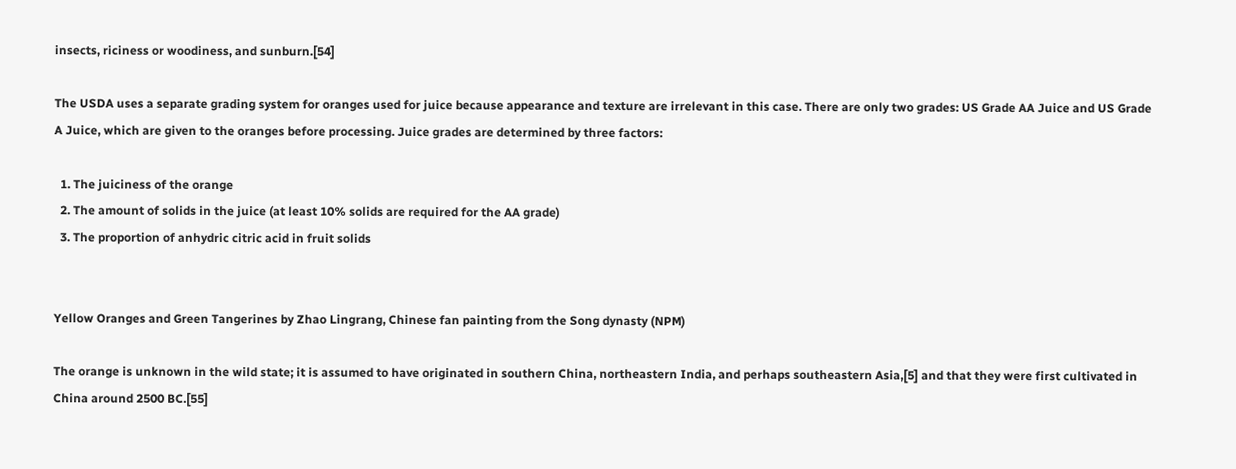insects, riciness or woodiness, and sunburn.[54]

The USDA uses a separate grading system for oranges used for juice because appearance and texture are irrelevant in this case. There are only two grades: US Grade AA Juice and US Grade A Juice, which are given to the oranges before processing. Juice grades are determined by three factors:

  1. The juiciness of the orange
  2. The amount of solids in the juice (at least 10% solids are required for the AA grade)
  3. The proportion of anhydric citric acid in fruit solids


Yellow Oranges and Green Tangerines by Zhao Lingrang, Chinese fan painting from the Song dynasty (NPM)

The orange is unknown in the wild state; it is assumed to have originated in southern China, northeastern India, and perhaps southeastern Asia,[5] and that they were first cultivated in China around 2500 BC.[55]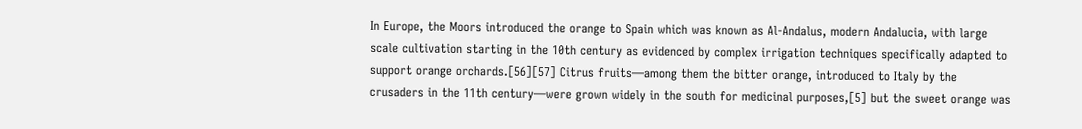In Europe, the Moors introduced the orange to Spain which was known as Al-Andalus, modern Andalucia, with large scale cultivation starting in the 10th century as evidenced by complex irrigation techniques specifically adapted to support orange orchards.[56][57] Citrus fruits—among them the bitter orange, introduced to Italy by the crusaders in the 11th century—were grown widely in the south for medicinal purposes,[5] but the sweet orange was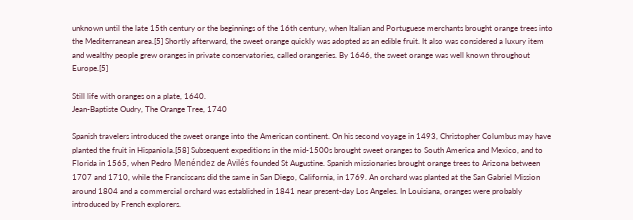unknown until the late 15th century or the beginnings of the 16th century, when Italian and Portuguese merchants brought orange trees into the Mediterranean area.[5] Shortly afterward, the sweet orange quickly was adopted as an edible fruit. It also was considered a luxury item and wealthy people grew oranges in private conservatories, called orangeries. By 1646, the sweet orange was well known throughout Europe.[5]

Still life with oranges on a plate, 1640.
Jean-Baptiste Oudry, The Orange Tree, 1740

Spanish travelers introduced the sweet orange into the American continent. On his second voyage in 1493, Christopher Columbus may have planted the fruit in Hispaniola.[58] Subsequent expeditions in the mid-1500s brought sweet oranges to South America and Mexico, and to Florida in 1565, when Pedro Menéndez de Avilés founded St Augustine. Spanish missionaries brought orange trees to Arizona between 1707 and 1710, while the Franciscans did the same in San Diego, California, in 1769. An orchard was planted at the San Gabriel Mission around 1804 and a commercial orchard was established in 1841 near present-day Los Angeles. In Louisiana, oranges were probably introduced by French explorers.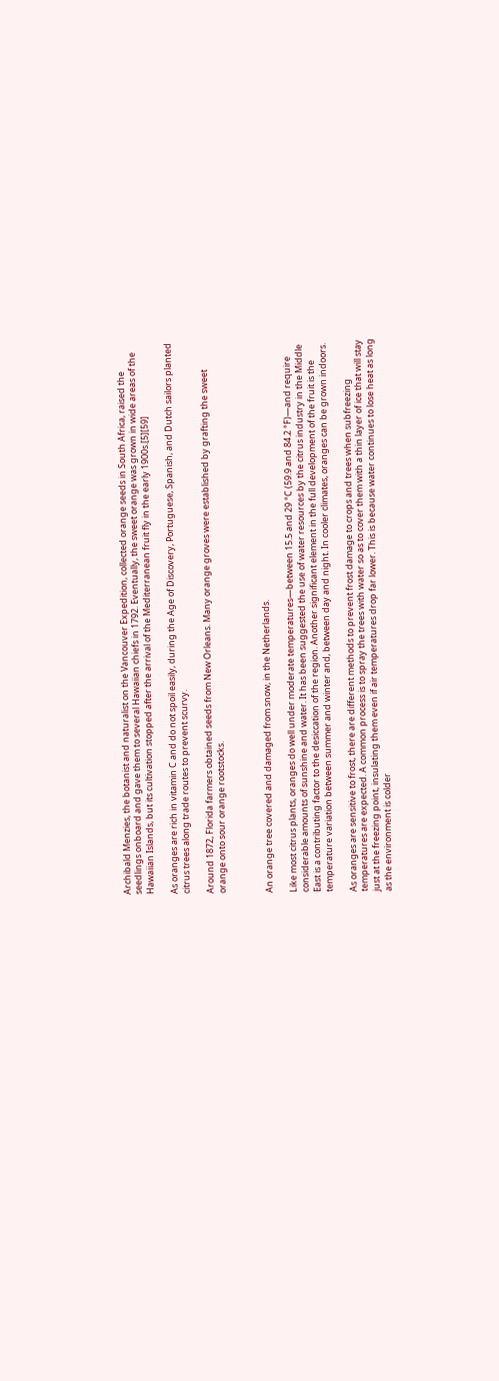Archibald Menzies, the botanist and naturalist on the Vancouver Expedition, collected orange seeds in South Africa, raised the seedlings onboard and gave them to several Hawaiian chiefs in 1792. Eventually, the sweet orange was grown in wide areas of the Hawaiian Islands, but its cultivation stopped after the arrival of the Mediterranean fruit fly in the early 1900s.[5][59]

As oranges are rich in vitamin C and do not spoil easily, during the Age of Discovery, Portuguese, Spanish, and Dutch sailors planted citrus trees along trade routes to prevent scurvy.

Around 1872, Florida farmers obtained seeds from New Orleans. Many orange groves were established by grafting the sweet orange onto sour orange rootstocks.



An orange tree covered and damaged from snow, in the Netherlands.

Like most citrus plants, oranges do well under moderate temperatures—between 15.5 and 29 °C (59.9 and 84.2 °F)—and require considerable amounts of sunshine and water. It has been suggested the use of water resources by the citrus industry in the Middle East is a contributing factor to the desiccation of the region. Another significant element in the full development of the fruit is the temperature variation between summer and winter and, between day and night. In cooler climates, oranges can be grown indoors.

As oranges are sensitive to frost, there are different methods to prevent frost damage to crops and trees when subfreezing temperatures are expected. A common process is to spray the trees with water so as to cover them with a thin layer of ice that will stay just at the freezing point, insulating them even if air temperatures drop far lower. This is because water continues to lose heat as long as the environment is colder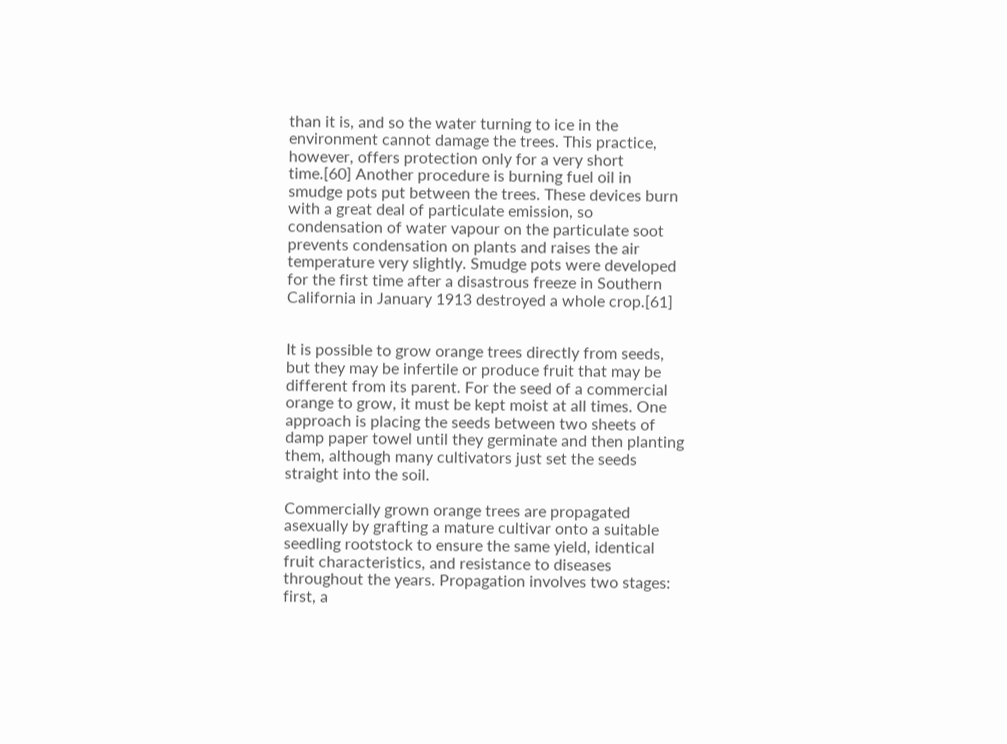than it is, and so the water turning to ice in the environment cannot damage the trees. This practice, however, offers protection only for a very short time.[60] Another procedure is burning fuel oil in smudge pots put between the trees. These devices burn with a great deal of particulate emission, so condensation of water vapour on the particulate soot prevents condensation on plants and raises the air temperature very slightly. Smudge pots were developed for the first time after a disastrous freeze in Southern California in January 1913 destroyed a whole crop.[61]


It is possible to grow orange trees directly from seeds, but they may be infertile or produce fruit that may be different from its parent. For the seed of a commercial orange to grow, it must be kept moist at all times. One approach is placing the seeds between two sheets of damp paper towel until they germinate and then planting them, although many cultivators just set the seeds straight into the soil.

Commercially grown orange trees are propagated asexually by grafting a mature cultivar onto a suitable seedling rootstock to ensure the same yield, identical fruit characteristics, and resistance to diseases throughout the years. Propagation involves two stages: first, a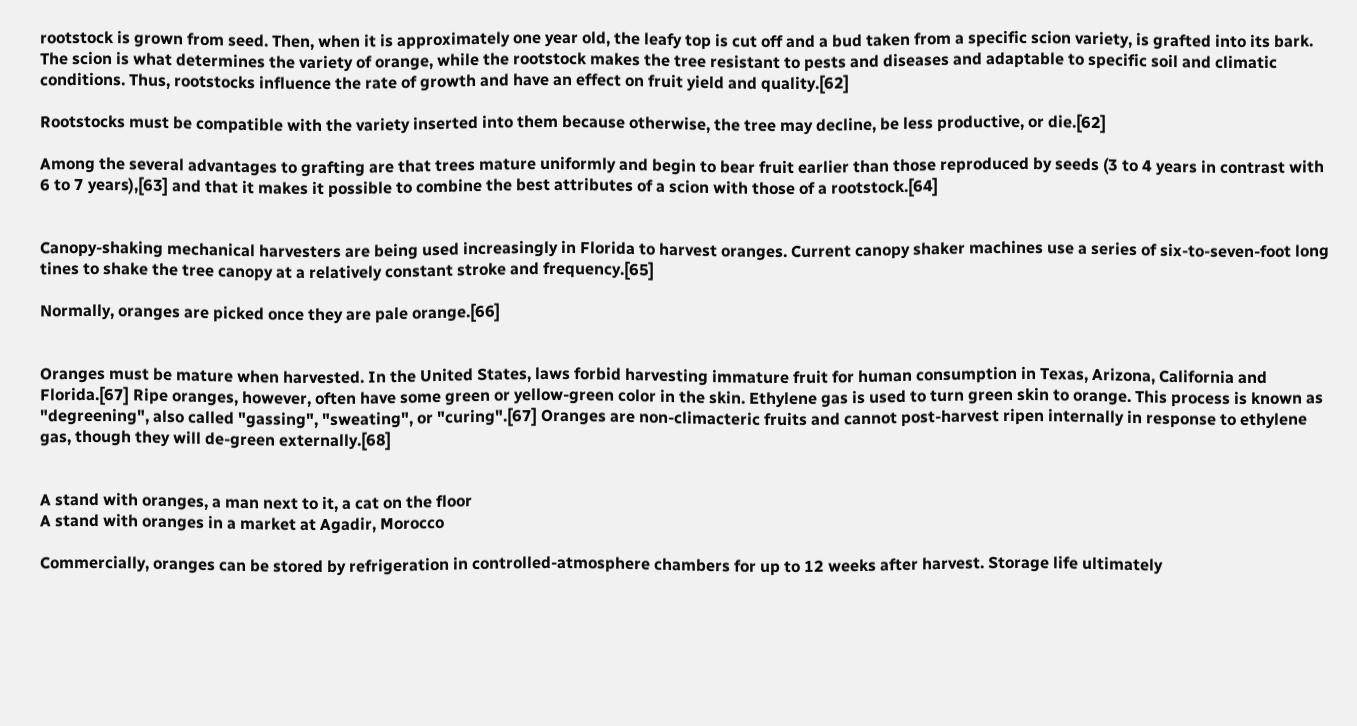rootstock is grown from seed. Then, when it is approximately one year old, the leafy top is cut off and a bud taken from a specific scion variety, is grafted into its bark. The scion is what determines the variety of orange, while the rootstock makes the tree resistant to pests and diseases and adaptable to specific soil and climatic conditions. Thus, rootstocks influence the rate of growth and have an effect on fruit yield and quality.[62]

Rootstocks must be compatible with the variety inserted into them because otherwise, the tree may decline, be less productive, or die.[62]

Among the several advantages to grafting are that trees mature uniformly and begin to bear fruit earlier than those reproduced by seeds (3 to 4 years in contrast with 6 to 7 years),[63] and that it makes it possible to combine the best attributes of a scion with those of a rootstock.[64]


Canopy-shaking mechanical harvesters are being used increasingly in Florida to harvest oranges. Current canopy shaker machines use a series of six-to-seven-foot long tines to shake the tree canopy at a relatively constant stroke and frequency.[65]

Normally, oranges are picked once they are pale orange.[66]


Oranges must be mature when harvested. In the United States, laws forbid harvesting immature fruit for human consumption in Texas, Arizona, California and Florida.[67] Ripe oranges, however, often have some green or yellow-green color in the skin. Ethylene gas is used to turn green skin to orange. This process is known as "degreening", also called "gassing", "sweating", or "curing".[67] Oranges are non-climacteric fruits and cannot post-harvest ripen internally in response to ethylene gas, though they will de-green externally.[68]


A stand with oranges, a man next to it, a cat on the floor
A stand with oranges in a market at Agadir, Morocco

Commercially, oranges can be stored by refrigeration in controlled-atmosphere chambers for up to 12 weeks after harvest. Storage life ultimately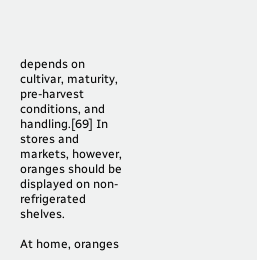depends on cultivar, maturity, pre-harvest conditions, and handling.[69] In stores and markets, however, oranges should be displayed on non-refrigerated shelves.

At home, oranges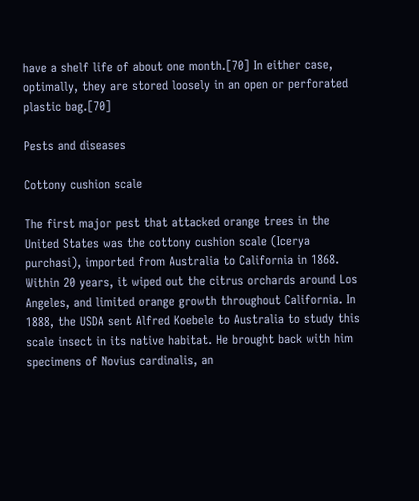have a shelf life of about one month.[70] In either case, optimally, they are stored loosely in an open or perforated plastic bag.[70]

Pests and diseases

Cottony cushion scale

The first major pest that attacked orange trees in the United States was the cottony cushion scale (Icerya purchasi), imported from Australia to California in 1868. Within 20 years, it wiped out the citrus orchards around Los Angeles, and limited orange growth throughout California. In 1888, the USDA sent Alfred Koebele to Australia to study this scale insect in its native habitat. He brought back with him specimens of Novius cardinalis, an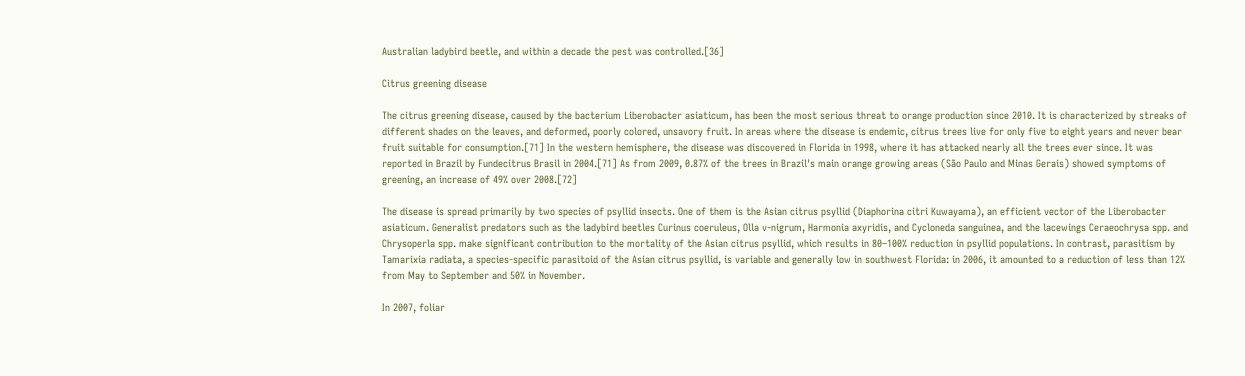Australian ladybird beetle, and within a decade the pest was controlled.[36]

Citrus greening disease

The citrus greening disease, caused by the bacterium Liberobacter asiaticum, has been the most serious threat to orange production since 2010. It is characterized by streaks of different shades on the leaves, and deformed, poorly colored, unsavory fruit. In areas where the disease is endemic, citrus trees live for only five to eight years and never bear fruit suitable for consumption.[71] In the western hemisphere, the disease was discovered in Florida in 1998, where it has attacked nearly all the trees ever since. It was reported in Brazil by Fundecitrus Brasil in 2004.[71] As from 2009, 0.87% of the trees in Brazil's main orange growing areas (São Paulo and Minas Gerais) showed symptoms of greening, an increase of 49% over 2008.[72]

The disease is spread primarily by two species of psyllid insects. One of them is the Asian citrus psyllid (Diaphorina citri Kuwayama), an efficient vector of the Liberobacter asiaticum. Generalist predators such as the ladybird beetles Curinus coeruleus, Olla v-nigrum, Harmonia axyridis, and Cycloneda sanguinea, and the lacewings Ceraeochrysa spp. and Chrysoperla spp. make significant contribution to the mortality of the Asian citrus psyllid, which results in 80–100% reduction in psyllid populations. In contrast, parasitism by Tamarixia radiata, a species-specific parasitoid of the Asian citrus psyllid, is variable and generally low in southwest Florida: in 2006, it amounted to a reduction of less than 12% from May to September and 50% in November.

In 2007, foliar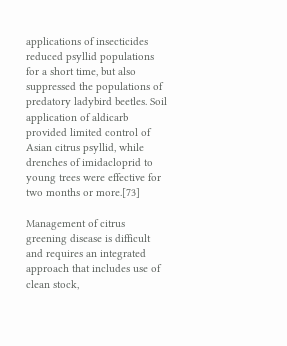applications of insecticides reduced psyllid populations for a short time, but also suppressed the populations of predatory ladybird beetles. Soil application of aldicarb provided limited control of Asian citrus psyllid, while drenches of imidacloprid to young trees were effective for two months or more.[73]

Management of citrus greening disease is difficult and requires an integrated approach that includes use of clean stock,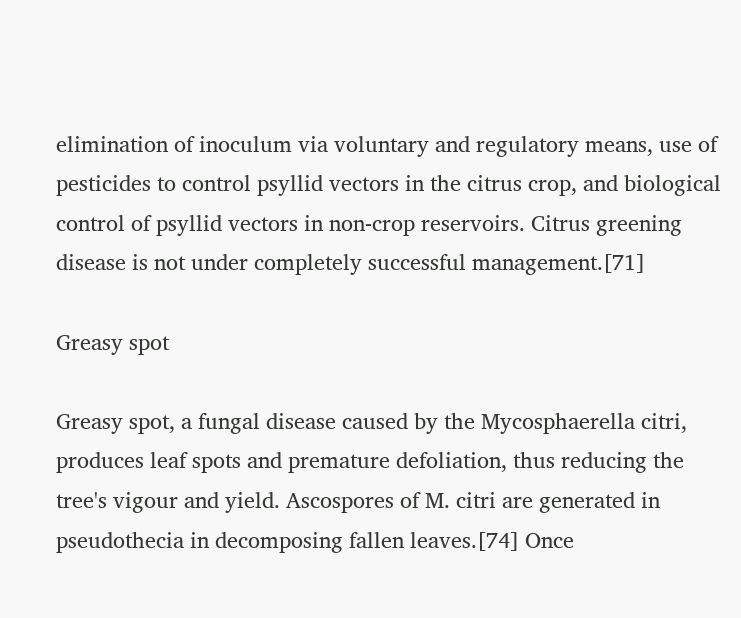elimination of inoculum via voluntary and regulatory means, use of pesticides to control psyllid vectors in the citrus crop, and biological control of psyllid vectors in non-crop reservoirs. Citrus greening disease is not under completely successful management.[71]

Greasy spot

Greasy spot, a fungal disease caused by the Mycosphaerella citri, produces leaf spots and premature defoliation, thus reducing the tree's vigour and yield. Ascospores of M. citri are generated in pseudothecia in decomposing fallen leaves.[74] Once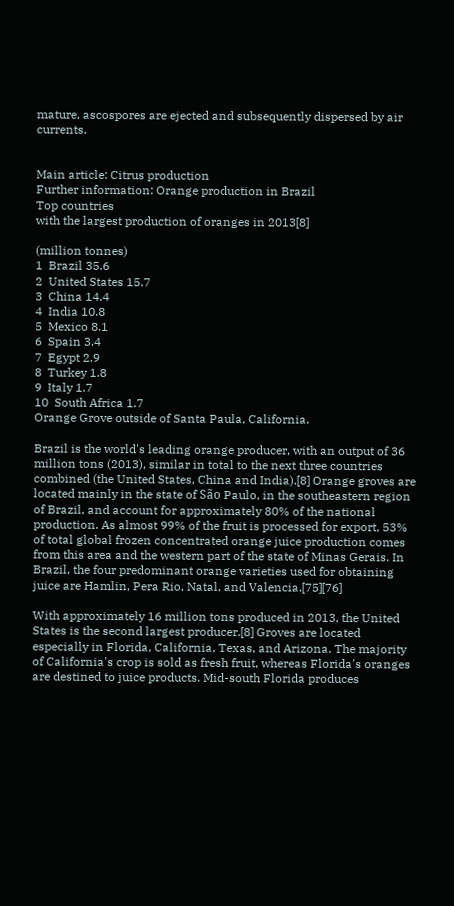mature, ascospores are ejected and subsequently dispersed by air currents.


Main article: Citrus production
Further information: Orange production in Brazil
Top countries
with the largest production of oranges in 2013[8]

(million tonnes)
1  Brazil 35.6
2  United States 15.7
3  China 14.4
4  India 10.8
5  Mexico 8.1
6  Spain 3.4
7  Egypt 2.9
8  Turkey 1.8
9  Italy 1.7
10  South Africa 1.7
Orange Grove outside of Santa Paula, California.

Brazil is the world's leading orange producer, with an output of 36 million tons (2013), similar in total to the next three countries combined (the United States, China and India).[8] Orange groves are located mainly in the state of São Paulo, in the southeastern region of Brazil, and account for approximately 80% of the national production. As almost 99% of the fruit is processed for export, 53% of total global frozen concentrated orange juice production comes from this area and the western part of the state of Minas Gerais. In Brazil, the four predominant orange varieties used for obtaining juice are Hamlin, Pera Rio, Natal, and Valencia.[75][76]

With approximately 16 million tons produced in 2013, the United States is the second largest producer.[8] Groves are located especially in Florida, California, Texas, and Arizona. The majority of California's crop is sold as fresh fruit, whereas Florida's oranges are destined to juice products. Mid-south Florida produces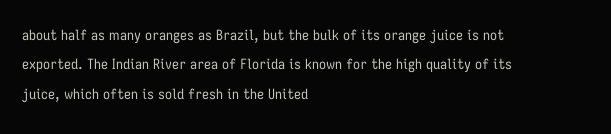about half as many oranges as Brazil, but the bulk of its orange juice is not exported. The Indian River area of Florida is known for the high quality of its juice, which often is sold fresh in the United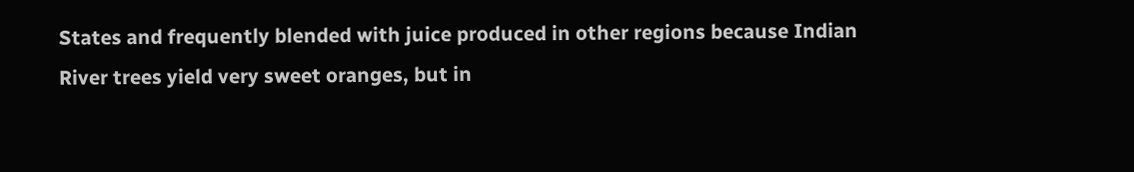States and frequently blended with juice produced in other regions because Indian River trees yield very sweet oranges, but in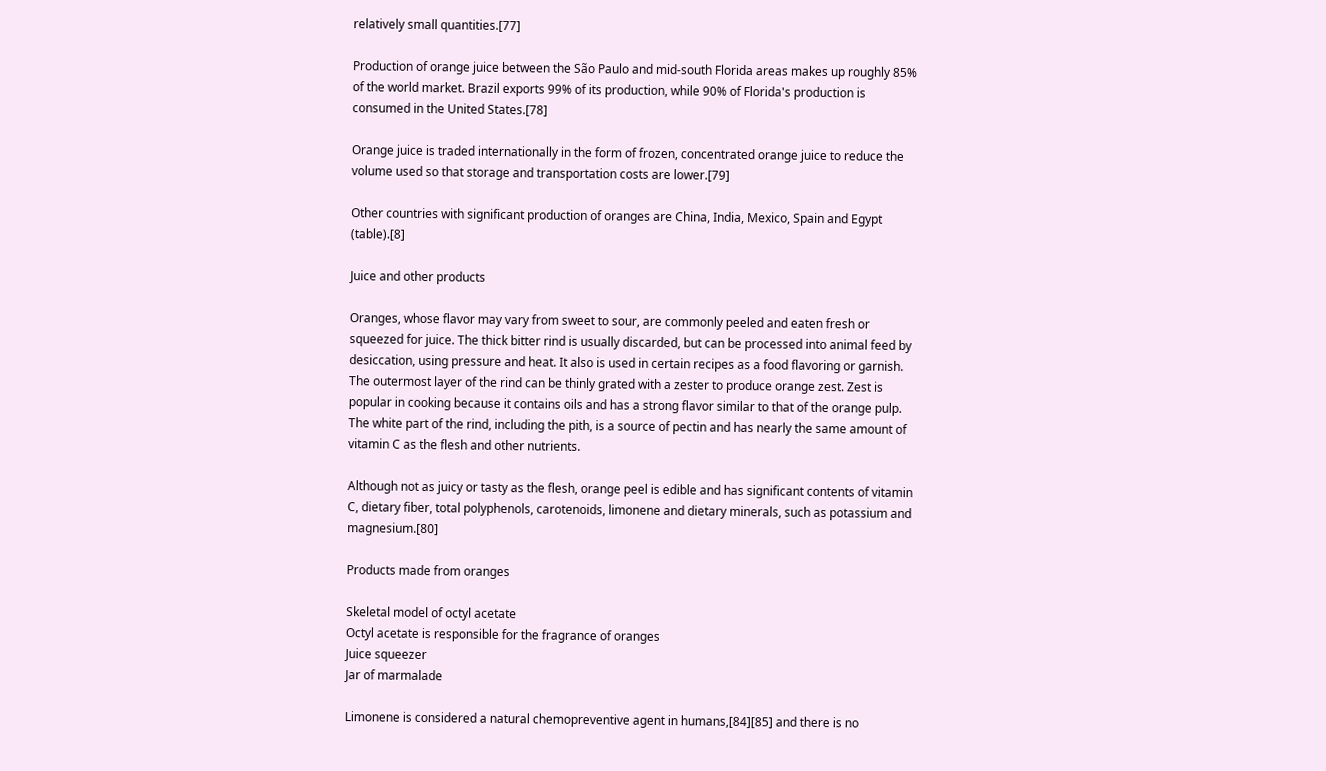relatively small quantities.[77]

Production of orange juice between the São Paulo and mid-south Florida areas makes up roughly 85% of the world market. Brazil exports 99% of its production, while 90% of Florida's production is consumed in the United States.[78]

Orange juice is traded internationally in the form of frozen, concentrated orange juice to reduce the volume used so that storage and transportation costs are lower.[79]

Other countries with significant production of oranges are China, India, Mexico, Spain and Egypt (table).[8]

Juice and other products

Oranges, whose flavor may vary from sweet to sour, are commonly peeled and eaten fresh or squeezed for juice. The thick bitter rind is usually discarded, but can be processed into animal feed by desiccation, using pressure and heat. It also is used in certain recipes as a food flavoring or garnish. The outermost layer of the rind can be thinly grated with a zester to produce orange zest. Zest is popular in cooking because it contains oils and has a strong flavor similar to that of the orange pulp. The white part of the rind, including the pith, is a source of pectin and has nearly the same amount of vitamin C as the flesh and other nutrients.

Although not as juicy or tasty as the flesh, orange peel is edible and has significant contents of vitamin C, dietary fiber, total polyphenols, carotenoids, limonene and dietary minerals, such as potassium and magnesium.[80]

Products made from oranges

Skeletal model of octyl acetate
Octyl acetate is responsible for the fragrance of oranges
Juice squeezer
Jar of marmalade

Limonene is considered a natural chemopreventive agent in humans,[84][85] and there is no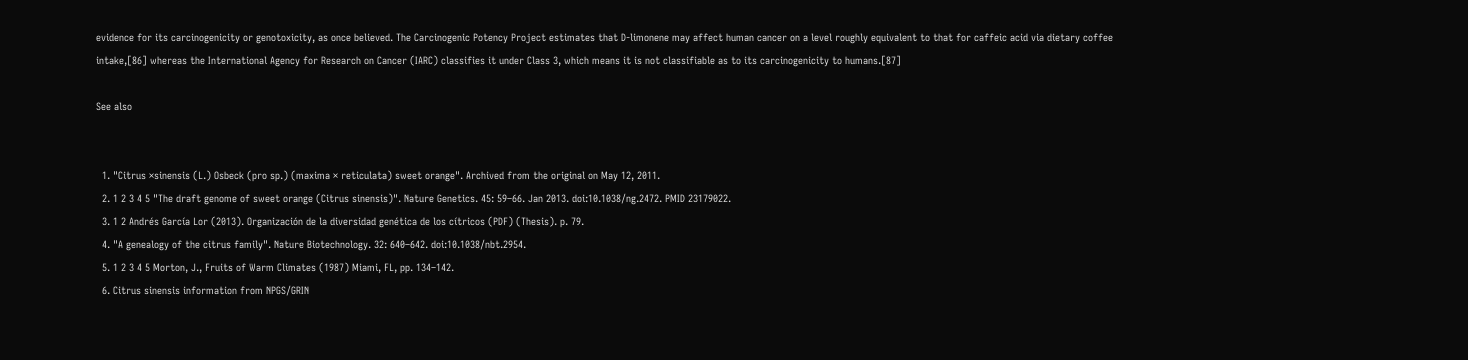evidence for its carcinogenicity or genotoxicity, as once believed. The Carcinogenic Potency Project estimates that D-limonene may affect human cancer on a level roughly equivalent to that for caffeic acid via dietary coffee intake,[86] whereas the International Agency for Research on Cancer (IARC) classifies it under Class 3, which means it is not classifiable as to its carcinogenicity to humans.[87]

See also


  1. "Citrus ×sinensis (L.) Osbeck (pro sp.) (maxima × reticulata) sweet orange". Archived from the original on May 12, 2011.
  2. 1 2 3 4 5 "The draft genome of sweet orange (Citrus sinensis)". Nature Genetics. 45: 59–66. Jan 2013. doi:10.1038/ng.2472. PMID 23179022.
  3. 1 2 Andrés García Lor (2013). Organización de la diversidad genética de los cítricos (PDF) (Thesis). p. 79.
  4. "A genealogy of the citrus family". Nature Biotechnology. 32: 640–642. doi:10.1038/nbt.2954.
  5. 1 2 3 4 5 Morton, J., Fruits of Warm Climates (1987) Miami, FL, pp. 134–142.
  6. Citrus sinensis information from NPGS/GRIN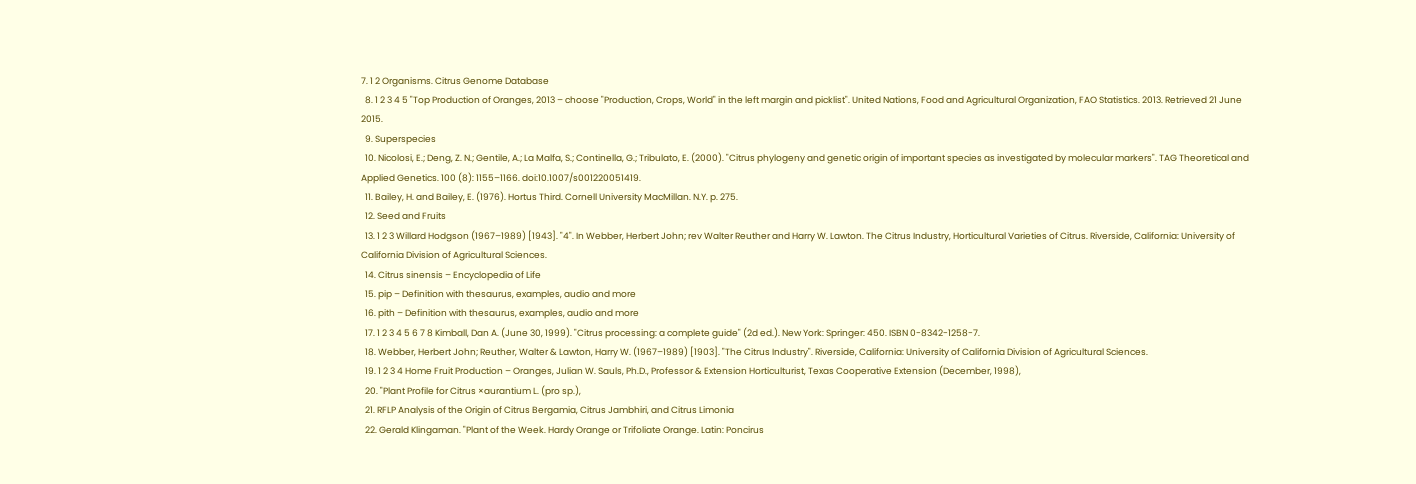7. 1 2 Organisms. Citrus Genome Database
  8. 1 2 3 4 5 "Top Production of Oranges, 2013 – choose "Production, Crops, World" in the left margin and picklist". United Nations, Food and Agricultural Organization, FAO Statistics. 2013. Retrieved 21 June 2015.
  9. Superspecies
  10. Nicolosi, E.; Deng, Z. N.; Gentile, A.; La Malfa, S.; Continella, G.; Tribulato, E. (2000). "Citrus phylogeny and genetic origin of important species as investigated by molecular markers". TAG Theoretical and Applied Genetics. 100 (8): 1155–1166. doi:10.1007/s001220051419.
  11. Bailey, H. and Bailey, E. (1976). Hortus Third. Cornell University MacMillan. N.Y. p. 275.
  12. Seed and Fruits
  13. 1 2 3 Willard Hodgson (1967–1989) [1943]. "4". In Webber, Herbert John; rev Walter Reuther and Harry W. Lawton. The Citrus Industry, Horticultural Varieties of Citrus. Riverside, California: University of California Division of Agricultural Sciences.
  14. Citrus sinensis – Encyclopedia of Life
  15. pip – Definition with thesaurus, examples, audio and more
  16. pith – Definition with thesaurus, examples, audio and more
  17. 1 2 3 4 5 6 7 8 Kimball, Dan A. (June 30, 1999). "Citrus processing: a complete guide" (2d ed.). New York: Springer: 450. ISBN 0-8342-1258-7.
  18. Webber, Herbert John; Reuther, Walter & Lawton, Harry W. (1967–1989) [1903]. "The Citrus Industry". Riverside, California: University of California Division of Agricultural Sciences.
  19. 1 2 3 4 Home Fruit Production – Oranges, Julian W. Sauls, Ph.D., Professor & Extension Horticulturist, Texas Cooperative Extension (December, 1998),
  20. "Plant Profile for Citrus ×aurantium L. (pro sp.),
  21. RFLP Analysis of the Origin of Citrus Bergamia, Citrus Jambhiri, and Citrus Limonia
  22. Gerald Klingaman. "Plant of the Week. Hardy Orange or Trifoliate Orange. Latin: Poncirus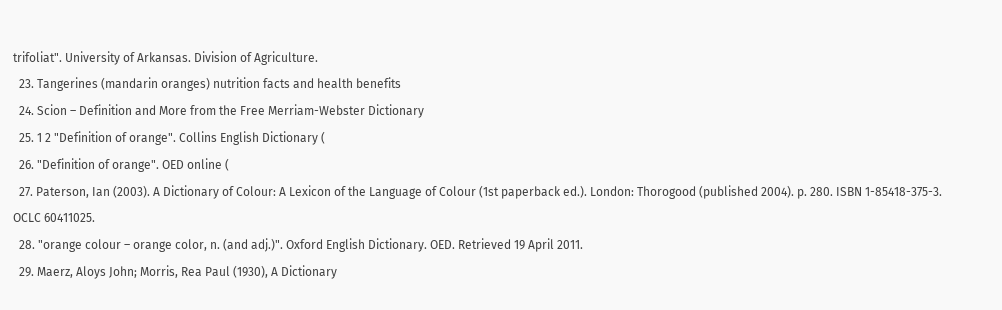trifoliat". University of Arkansas. Division of Agriculture.
  23. Tangerines (mandarin oranges) nutrition facts and health benefits
  24. Scion – Definition and More from the Free Merriam-Webster Dictionary
  25. 1 2 "Definition of orange". Collins English Dictionary (
  26. "Definition of orange". OED online (
  27. Paterson, Ian (2003). A Dictionary of Colour: A Lexicon of the Language of Colour (1st paperback ed.). London: Thorogood (published 2004). p. 280. ISBN 1-85418-375-3. OCLC 60411025.
  28. "orange colour – orange color, n. (and adj.)". Oxford English Dictionary. OED. Retrieved 19 April 2011.
  29. Maerz, Aloys John; Morris, Rea Paul (1930), A Dictionary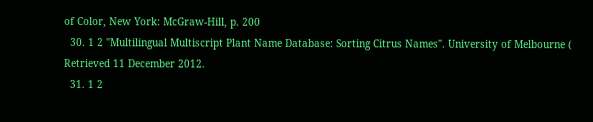of Color, New York: McGraw-Hill, p. 200
  30. 1 2 "Multilingual Multiscript Plant Name Database: Sorting Citrus Names". University of Melbourne ( Retrieved 11 December 2012.
  31. 1 2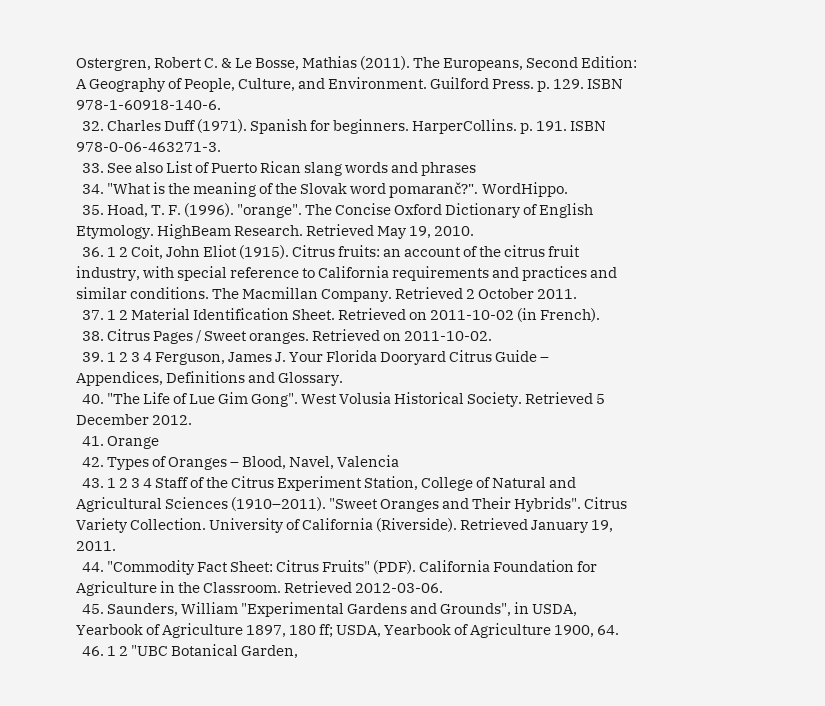Ostergren, Robert C. & Le Bosse, Mathias (2011). The Europeans, Second Edition: A Geography of People, Culture, and Environment. Guilford Press. p. 129. ISBN 978-1-60918-140-6.
  32. Charles Duff (1971). Spanish for beginners. HarperCollins. p. 191. ISBN 978-0-06-463271-3.
  33. See also List of Puerto Rican slang words and phrases
  34. "What is the meaning of the Slovak word pomaranč?". WordHippo.
  35. Hoad, T. F. (1996). "orange". The Concise Oxford Dictionary of English Etymology. HighBeam Research. Retrieved May 19, 2010.
  36. 1 2 Coit, John Eliot (1915). Citrus fruits: an account of the citrus fruit industry, with special reference to California requirements and practices and similar conditions. The Macmillan Company. Retrieved 2 October 2011.
  37. 1 2 Material Identification Sheet. Retrieved on 2011-10-02 (in French).
  38. Citrus Pages / Sweet oranges. Retrieved on 2011-10-02.
  39. 1 2 3 4 Ferguson, James J. Your Florida Dooryard Citrus Guide – Appendices, Definitions and Glossary.
  40. "The Life of Lue Gim Gong". West Volusia Historical Society. Retrieved 5 December 2012.
  41. Orange
  42. Types of Oranges – Blood, Navel, Valencia
  43. 1 2 3 4 Staff of the Citrus Experiment Station, College of Natural and Agricultural Sciences (1910–2011). "Sweet Oranges and Their Hybrids". Citrus Variety Collection. University of California (Riverside). Retrieved January 19, 2011.
  44. "Commodity Fact Sheet: Citrus Fruits" (PDF). California Foundation for Agriculture in the Classroom. Retrieved 2012-03-06.
  45. Saunders, William "Experimental Gardens and Grounds", in USDA, Yearbook of Agriculture 1897, 180 ff; USDA, Yearbook of Agriculture 1900, 64.
  46. 1 2 "UBC Botanical Garden,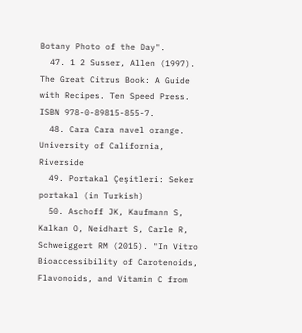Botany Photo of the Day".
  47. 1 2 Susser, Allen (1997). The Great Citrus Book: A Guide with Recipes. Ten Speed Press. ISBN 978-0-89815-855-7.
  48. Cara Cara navel orange. University of California, Riverside
  49. Portakal Çeşitleri: Seker portakal (in Turkish)
  50. Aschoff JK, Kaufmann S, Kalkan O, Neidhart S, Carle R, Schweiggert RM (2015). "In Vitro Bioaccessibility of Carotenoids, Flavonoids, and Vitamin C from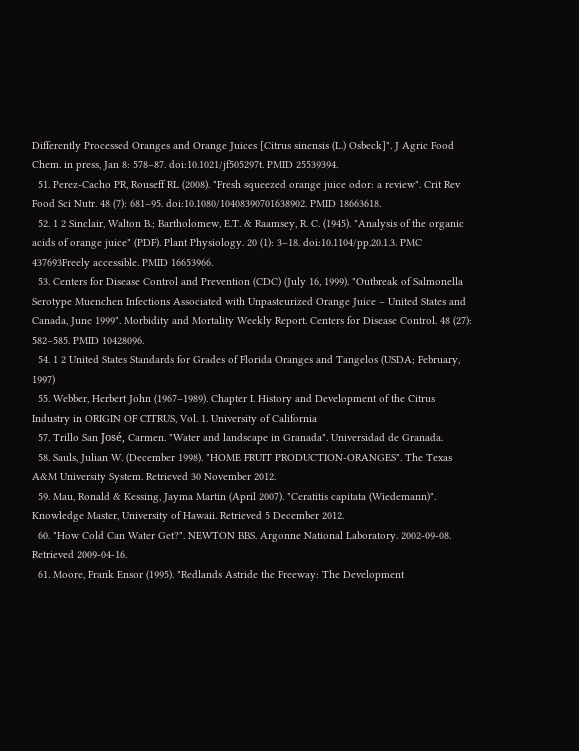Differently Processed Oranges and Orange Juices [Citrus sinensis (L.) Osbeck]". J Agric Food Chem. in press, Jan 8: 578–87. doi:10.1021/jf505297t. PMID 25539394.
  51. Perez-Cacho PR, Rouseff RL (2008). "Fresh squeezed orange juice odor: a review". Crit Rev Food Sci Nutr. 48 (7): 681–95. doi:10.1080/10408390701638902. PMID 18663618.
  52. 1 2 Sinclair, Walton B.; Bartholomew, E.T. & Raamsey, R. C. (1945). "Analysis of the organic acids of orange juice" (PDF). Plant Physiology. 20 (1): 3–18. doi:10.1104/pp.20.1.3. PMC 437693Freely accessible. PMID 16653966.
  53. Centers for Disease Control and Prevention (CDC) (July 16, 1999). "Outbreak of Salmonella Serotype Muenchen Infections Associated with Unpasteurized Orange Juice – United States and Canada, June 1999". Morbidity and Mortality Weekly Report. Centers for Disease Control. 48 (27): 582–585. PMID 10428096.
  54. 1 2 United States Standards for Grades of Florida Oranges and Tangelos (USDA; February, 1997)
  55. Webber, Herbert John (1967–1989). Chapter I. History and Development of the Citrus Industry in ORIGIN OF CITRUS, Vol. 1. University of California
  57. Trillo San José, Carmen. "Water and landscape in Granada". Universidad de Granada.
  58. Sauls, Julian W. (December 1998). "HOME FRUIT PRODUCTION-ORANGES". The Texas A&M University System. Retrieved 30 November 2012.
  59. Mau, Ronald & Kessing, Jayma Martin (April 2007). "Ceratitis capitata (Wiedemann)". Knowledge Master, University of Hawaii. Retrieved 5 December 2012.
  60. "How Cold Can Water Get?". NEWTON BBS. Argonne National Laboratory. 2002-09-08. Retrieved 2009-04-16.
  61. Moore, Frank Ensor (1995). "Redlands Astride the Freeway: The Development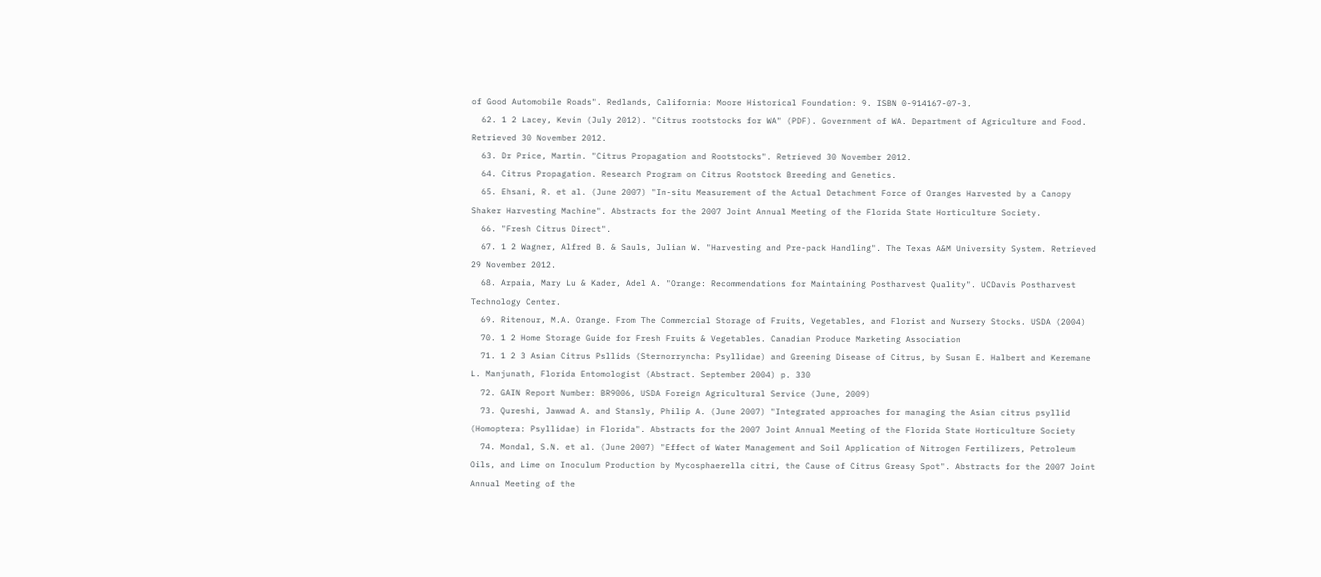of Good Automobile Roads". Redlands, California: Moore Historical Foundation: 9. ISBN 0-914167-07-3.
  62. 1 2 Lacey, Kevin (July 2012). "Citrus rootstocks for WA" (PDF). Government of WA. Department of Agriculture and Food. Retrieved 30 November 2012.
  63. Dr Price, Martin. "Citrus Propagation and Rootstocks". Retrieved 30 November 2012.
  64. Citrus Propagation. Research Program on Citrus Rootstock Breeding and Genetics.
  65. Ehsani, R. et al. (June 2007) "In-situ Measurement of the Actual Detachment Force of Oranges Harvested by a Canopy Shaker Harvesting Machine". Abstracts for the 2007 Joint Annual Meeting of the Florida State Horticulture Society.
  66. "Fresh Citrus Direct".
  67. 1 2 Wagner, Alfred B. & Sauls, Julian W. "Harvesting and Pre-pack Handling". The Texas A&M University System. Retrieved 29 November 2012.
  68. Arpaia, Mary Lu & Kader, Adel A. "Orange: Recommendations for Maintaining Postharvest Quality". UCDavis Postharvest Technology Center.
  69. Ritenour, M.A. Orange. From The Commercial Storage of Fruits, Vegetables, and Florist and Nursery Stocks. USDA (2004)
  70. 1 2 Home Storage Guide for Fresh Fruits & Vegetables. Canadian Produce Marketing Association
  71. 1 2 3 Asian Citrus Psllids (Sternorryncha: Psyllidae) and Greening Disease of Citrus, by Susan E. Halbert and Keremane L. Manjunath, Florida Entomologist (Abstract. September 2004) p. 330
  72. GAIN Report Number: BR9006, USDA Foreign Agricultural Service (June, 2009)
  73. Qureshi, Jawwad A. and Stansly, Philip A. (June 2007) "Integrated approaches for managing the Asian citrus psyllid (Homoptera: Psyllidae) in Florida". Abstracts for the 2007 Joint Annual Meeting of the Florida State Horticulture Society
  74. Mondal, S.N. et al. (June 2007) "Effect of Water Management and Soil Application of Nitrogen Fertilizers, Petroleum Oils, and Lime on Inoculum Production by Mycosphaerella citri, the Cause of Citrus Greasy Spot". Abstracts for the 2007 Joint Annual Meeting of the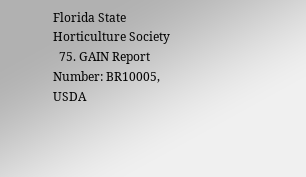Florida State Horticulture Society
  75. GAIN Report Number: BR10005, USDA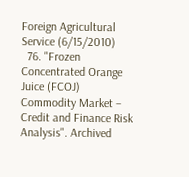Foreign Agricultural Service (6/15/2010)
  76. "Frozen Concentrated Orange Juice (FCOJ) Commodity Market – Credit and Finance Risk Analysis". Archived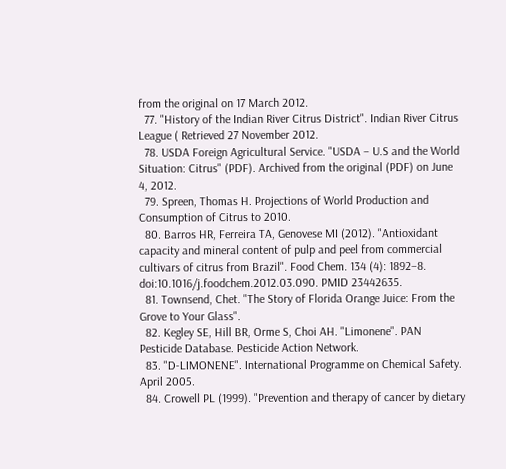from the original on 17 March 2012.
  77. "History of the Indian River Citrus District". Indian River Citrus League ( Retrieved 27 November 2012.
  78. USDA Foreign Agricultural Service. "USDA – U.S and the World Situation: Citrus" (PDF). Archived from the original (PDF) on June 4, 2012.
  79. Spreen, Thomas H. Projections of World Production and Consumption of Citrus to 2010.
  80. Barros HR, Ferreira TA, Genovese MI (2012). "Antioxidant capacity and mineral content of pulp and peel from commercial cultivars of citrus from Brazil". Food Chem. 134 (4): 1892–8. doi:10.1016/j.foodchem.2012.03.090. PMID 23442635.
  81. Townsend, Chet. "The Story of Florida Orange Juice: From the Grove to Your Glass".
  82. Kegley SE, Hill BR, Orme S, Choi AH. "Limonene". PAN Pesticide Database. Pesticide Action Network.
  83. "D-LIMONENE". International Programme on Chemical Safety. April 2005.
  84. Crowell PL (1999). "Prevention and therapy of cancer by dietary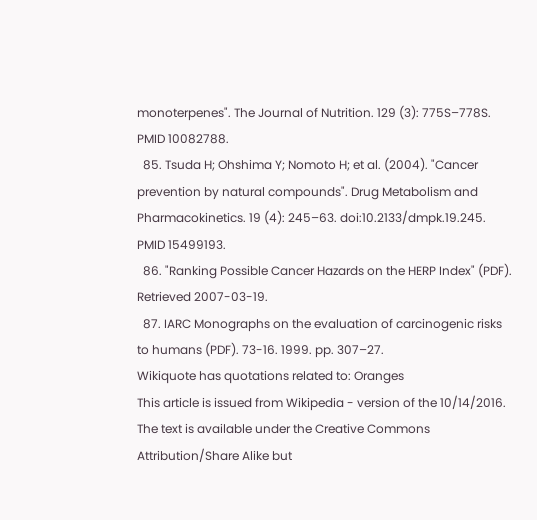monoterpenes". The Journal of Nutrition. 129 (3): 775S–778S. PMID 10082788.
  85. Tsuda H; Ohshima Y; Nomoto H; et al. (2004). "Cancer prevention by natural compounds". Drug Metabolism and Pharmacokinetics. 19 (4): 245–63. doi:10.2133/dmpk.19.245. PMID 15499193.
  86. "Ranking Possible Cancer Hazards on the HERP Index" (PDF). Retrieved 2007-03-19.
  87. IARC Monographs on the evaluation of carcinogenic risks to humans (PDF). 73-16. 1999. pp. 307–27.
Wikiquote has quotations related to: Oranges
This article is issued from Wikipedia - version of the 10/14/2016. The text is available under the Creative Commons Attribution/Share Alike but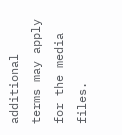additional terms may apply for the media files.